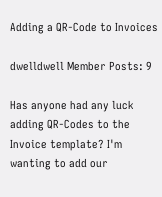Adding a QR-Code to Invoices

dwelldwell Member Posts: 9

Has anyone had any luck adding QR-Codes to the Invoice template? I'm wanting to add our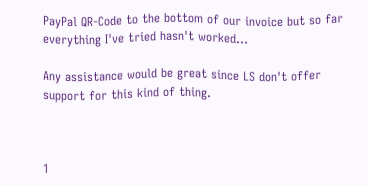PayPal QR-Code to the bottom of our invoice but so far everything I've tried hasn't worked...

Any assistance would be great since LS don't offer support for this kind of thing.



1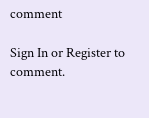comment

Sign In or Register to comment.